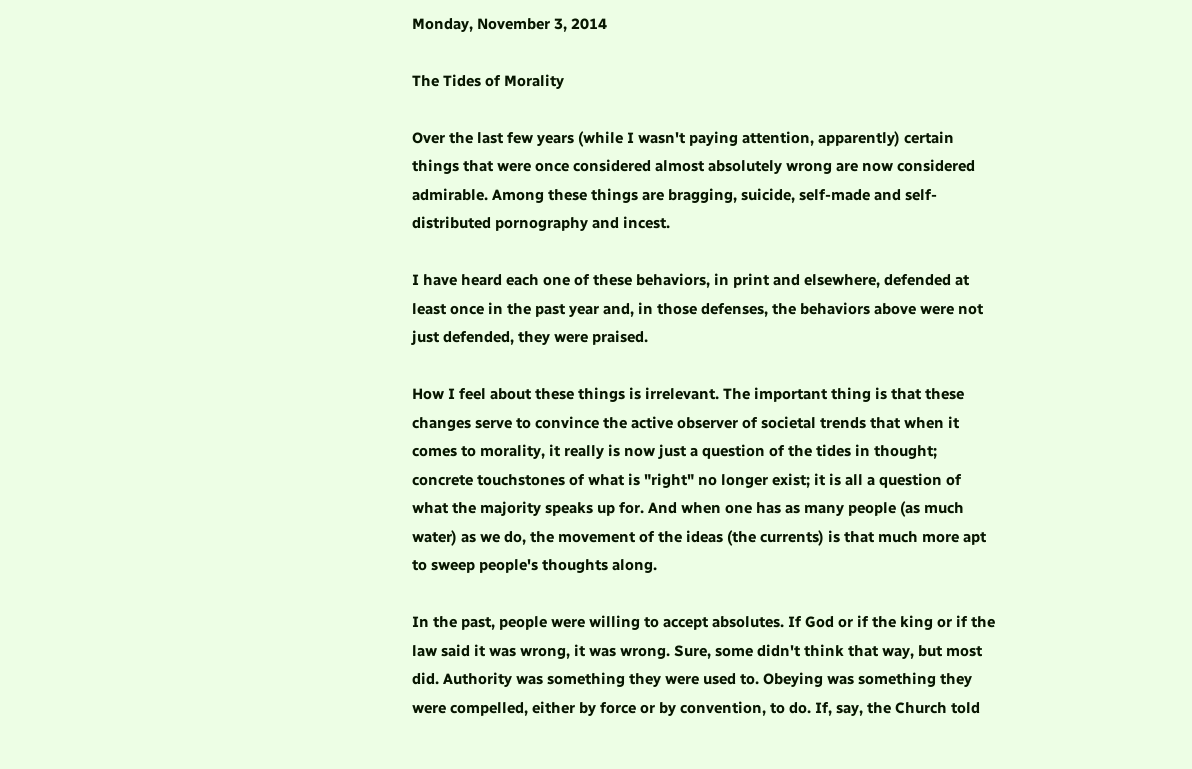Monday, November 3, 2014

The Tides of Morality

Over the last few years (while I wasn't paying attention, apparently) certain things that were once considered almost absolutely wrong are now considered admirable. Among these things are bragging, suicide, self-made and self-distributed pornography and incest.

I have heard each one of these behaviors, in print and elsewhere, defended at least once in the past year and, in those defenses, the behaviors above were not just defended, they were praised.

How I feel about these things is irrelevant. The important thing is that these changes serve to convince the active observer of societal trends that when it comes to morality, it really is now just a question of the tides in thought; concrete touchstones of what is "right" no longer exist; it is all a question of what the majority speaks up for. And when one has as many people (as much water) as we do, the movement of the ideas (the currents) is that much more apt to sweep people's thoughts along.

In the past, people were willing to accept absolutes. If God or if the king or if the law said it was wrong, it was wrong. Sure, some didn't think that way, but most did. Authority was something they were used to. Obeying was something they were compelled, either by force or by convention, to do. If, say, the Church told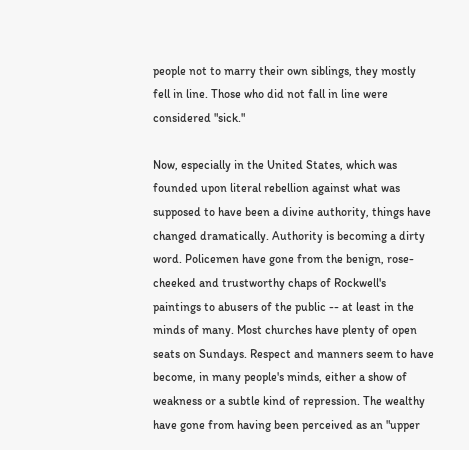people not to marry their own siblings, they mostly fell in line. Those who did not fall in line were considered "sick."

Now, especially in the United States, which was founded upon literal rebellion against what was supposed to have been a divine authority, things have changed dramatically. Authority is becoming a dirty word. Policemen have gone from the benign, rose-cheeked and trustworthy chaps of Rockwell's paintings to abusers of the public -- at least in the minds of many. Most churches have plenty of open seats on Sundays. Respect and manners seem to have become, in many people's minds, either a show of weakness or a subtle kind of repression. The wealthy have gone from having been perceived as an "upper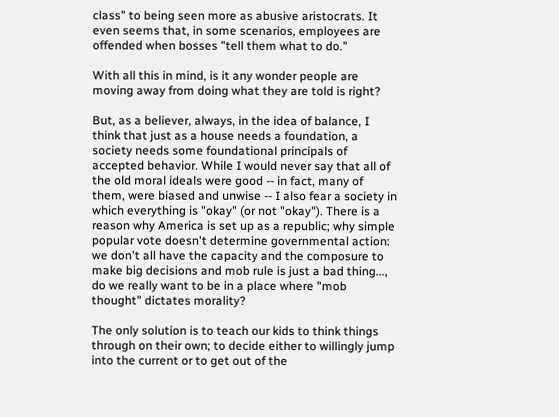class" to being seen more as abusive aristocrats. It even seems that, in some scenarios, employees are offended when bosses "tell them what to do."

With all this in mind, is it any wonder people are moving away from doing what they are told is right?

But, as a believer, always, in the idea of balance, I think that just as a house needs a foundation, a society needs some foundational principals of accepted behavior. While I would never say that all of the old moral ideals were good -- in fact, many of them, were biased and unwise -- I also fear a society in which everything is "okay" (or not "okay"). There is a reason why America is set up as a republic; why simple popular vote doesn't determine governmental action: we don't all have the capacity and the composure to make big decisions and mob rule is just a bad thing..., do we really want to be in a place where "mob thought" dictates morality?

The only solution is to teach our kids to think things through on their own; to decide either to willingly jump into the current or to get out of the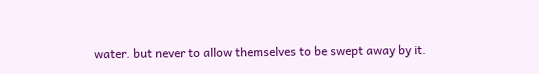water. but never to allow themselves to be swept away by it.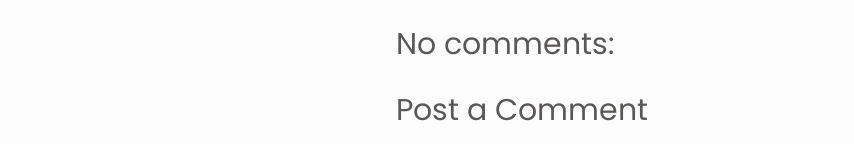No comments:

Post a Comment